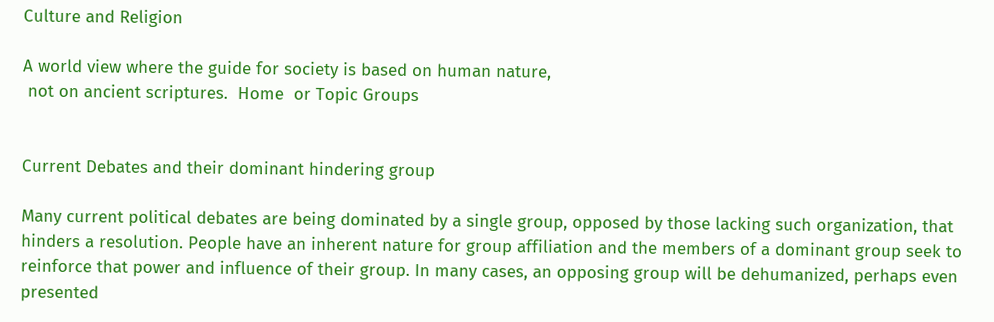Culture and Religion

A world view where the guide for society is based on human nature,
 not on ancient scriptures.  Home  or Topic Groups


Current Debates and their dominant hindering group

Many current political debates are being dominated by a single group, opposed by those lacking such organization, that hinders a resolution. People have an inherent nature for group affiliation and the members of a dominant group seek to reinforce that power and influence of their group. In many cases, an opposing group will be dehumanized, perhaps even presented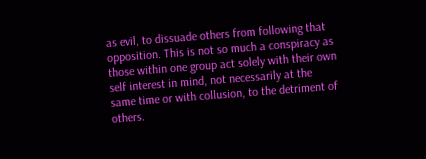as evil, to dissuade others from following that opposition. This is not so much a conspiracy as those within one group act solely with their own self interest in mind, not necessarily at the same time or with collusion, to the detriment of others.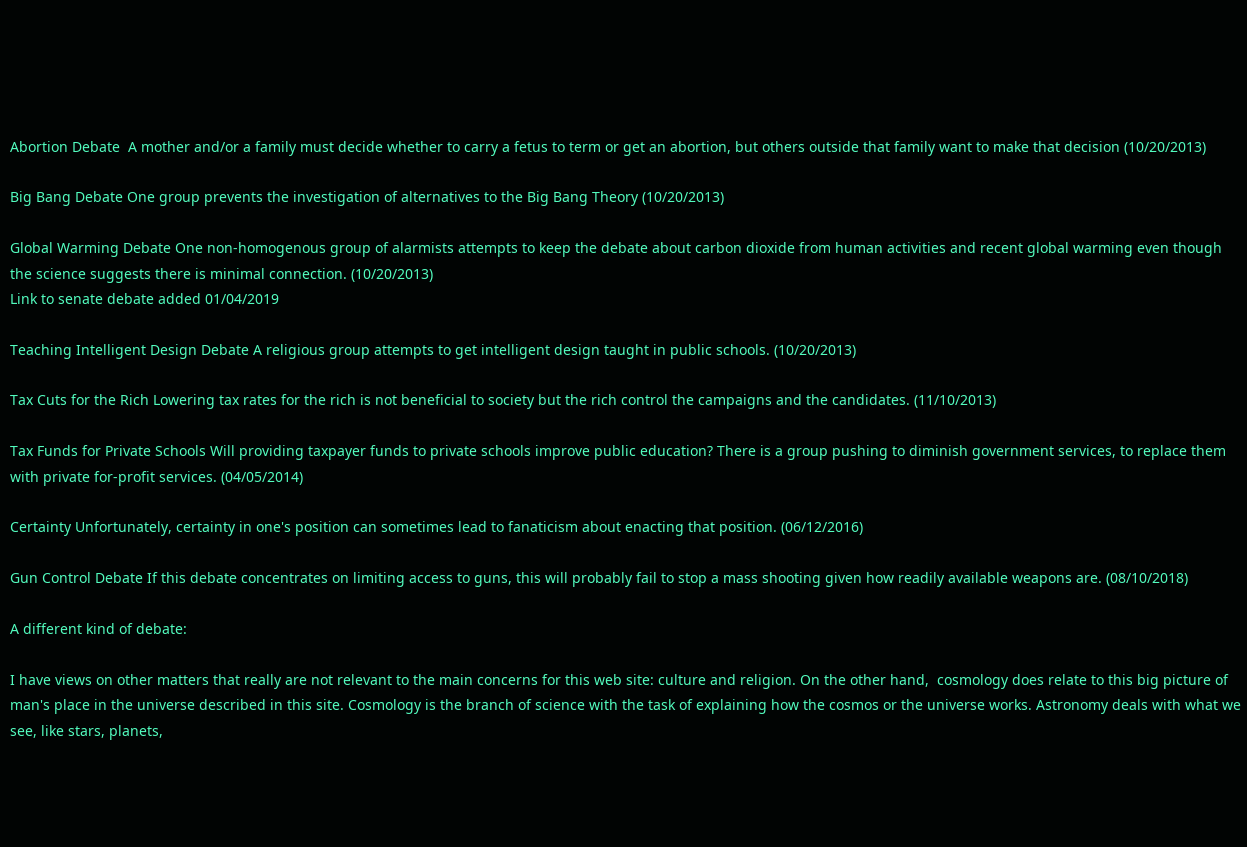Abortion Debate  A mother and/or a family must decide whether to carry a fetus to term or get an abortion, but others outside that family want to make that decision (10/20/2013)

Big Bang Debate One group prevents the investigation of alternatives to the Big Bang Theory (10/20/2013)

Global Warming Debate One non-homogenous group of alarmists attempts to keep the debate about carbon dioxide from human activities and recent global warming even though the science suggests there is minimal connection. (10/20/2013)
Link to senate debate added 01/04/2019

Teaching Intelligent Design Debate A religious group attempts to get intelligent design taught in public schools. (10/20/2013)

Tax Cuts for the Rich Lowering tax rates for the rich is not beneficial to society but the rich control the campaigns and the candidates. (11/10/2013)

Tax Funds for Private Schools Will providing taxpayer funds to private schools improve public education? There is a group pushing to diminish government services, to replace them with private for-profit services. (04/05/2014)

Certainty Unfortunately, certainty in one's position can sometimes lead to fanaticism about enacting that position. (06/12/2016)

Gun Control Debate If this debate concentrates on limiting access to guns, this will probably fail to stop a mass shooting given how readily available weapons are. (08/10/2018)

A different kind of debate:

I have views on other matters that really are not relevant to the main concerns for this web site: culture and religion. On the other hand,  cosmology does relate to this big picture of man's place in the universe described in this site. Cosmology is the branch of science with the task of explaining how the cosmos or the universe works. Astronomy deals with what we see, like stars, planets,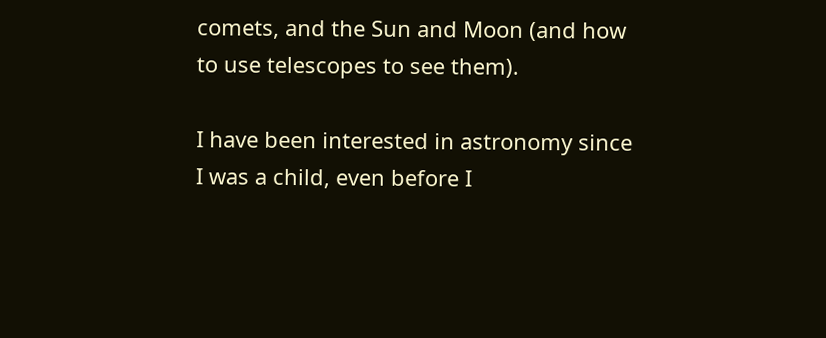comets, and the Sun and Moon (and how to use telescopes to see them).

I have been interested in astronomy since I was a child, even before I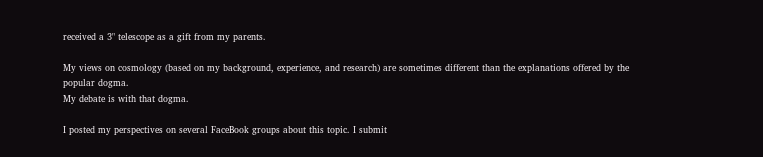received a 3" telescope as a gift from my parents.

My views on cosmology (based on my background, experience, and research) are sometimes different than the explanations offered by the  popular dogma.
My debate is with that dogma.

I posted my perspectives on several FaceBook groups about this topic. I submit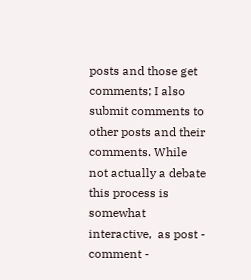posts and those get comments; I also submit comments to other posts and their comments. While not actually a debate this process is somewhat interactive,  as post - comment -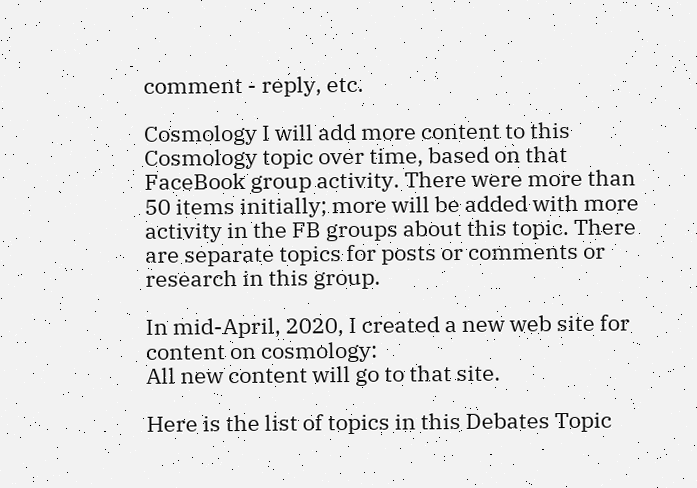comment - reply, etc.

Cosmology I will add more content to this Cosmology topic over time, based on that FaceBook group activity. There were more than 50 items initially; more will be added with more activity in the FB groups about this topic. There are separate topics for posts or comments or research in this group.

In mid-April, 2020, I created a new web site for content on cosmology:
All new content will go to that site.

Here is the list of topics in this Debates Topic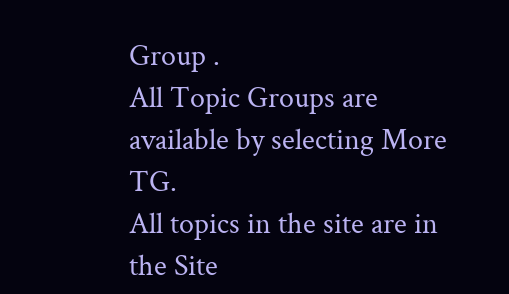Group .
All Topic Groups are available by selecting More TG.
All topics in the site are in the Site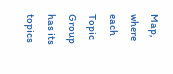Map, where each Topic Group has its topics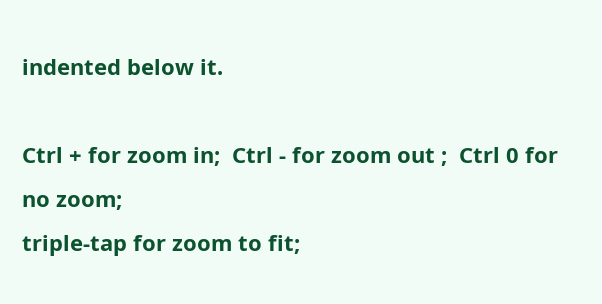indented below it.

Ctrl + for zoom in;  Ctrl - for zoom out ;  Ctrl 0 for no zoom;
triple-tap for zoom to fit;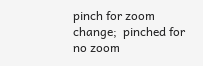pinch for zoom change;  pinched for no zoom